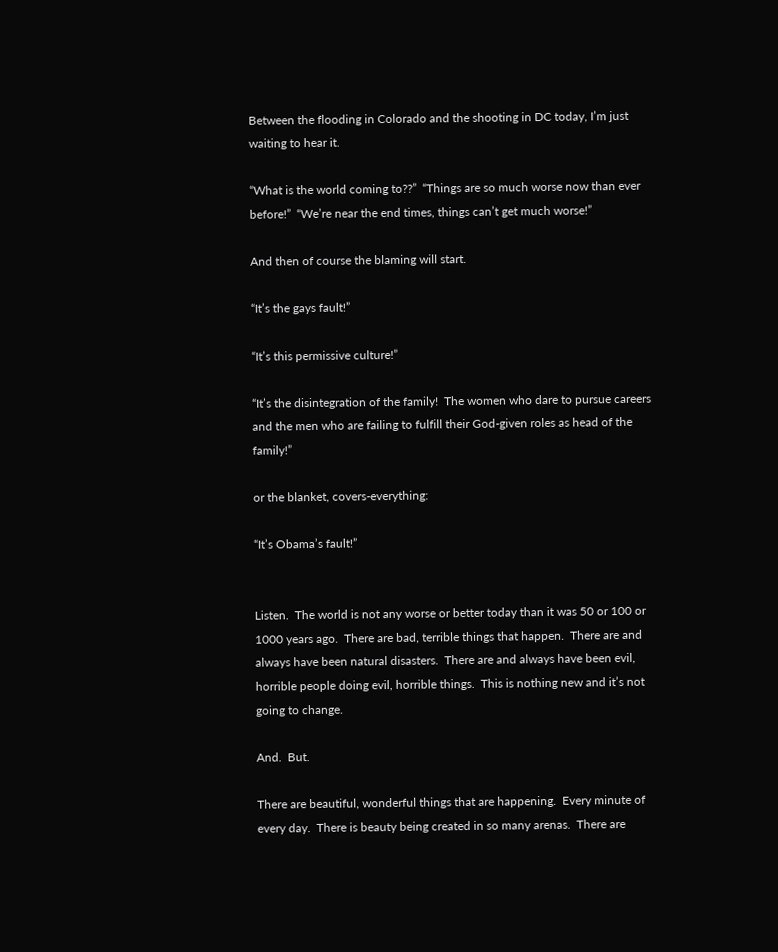Between the flooding in Colorado and the shooting in DC today, I’m just waiting to hear it.

“What is the world coming to??”  “Things are so much worse now than ever before!”  “We’re near the end times, things can’t get much worse!”

And then of course the blaming will start.

“It’s the gays fault!”

“It’s this permissive culture!”

“It’s the disintegration of the family!  The women who dare to pursue careers and the men who are failing to fulfill their God-given roles as head of the family!”

or the blanket, covers-everything:

“It’s Obama’s fault!”


Listen.  The world is not any worse or better today than it was 50 or 100 or 1000 years ago.  There are bad, terrible things that happen.  There are and always have been natural disasters.  There are and always have been evil, horrible people doing evil, horrible things.  This is nothing new and it’s not going to change.

And.  But.

There are beautiful, wonderful things that are happening.  Every minute of every day.  There is beauty being created in so many arenas.  There are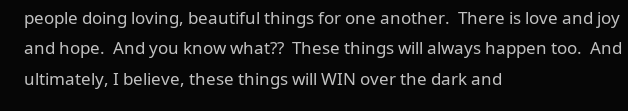people doing loving, beautiful things for one another.  There is love and joy and hope.  And you know what??  These things will always happen too.  And ultimately, I believe, these things will WIN over the dark and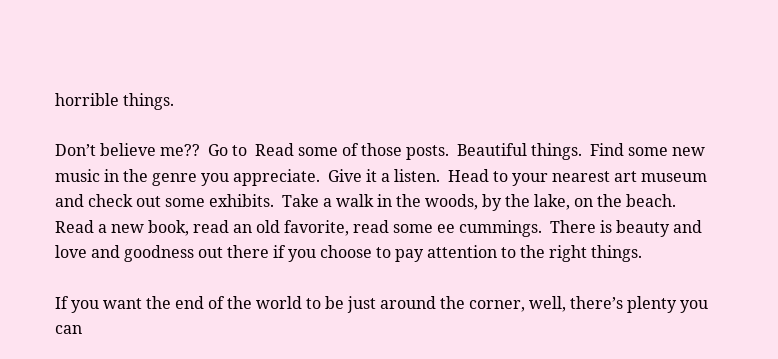horrible things.

Don’t believe me??  Go to  Read some of those posts.  Beautiful things.  Find some new music in the genre you appreciate.  Give it a listen.  Head to your nearest art museum and check out some exhibits.  Take a walk in the woods, by the lake, on the beach.  Read a new book, read an old favorite, read some ee cummings.  There is beauty and love and goodness out there if you choose to pay attention to the right things.

If you want the end of the world to be just around the corner, well, there’s plenty you can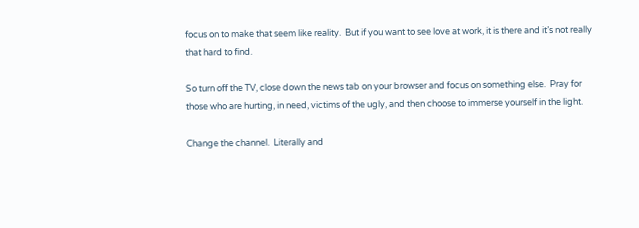focus on to make that seem like reality.  But if you want to see love at work, it is there and it’s not really that hard to find.

So turn off the TV, close down the news tab on your browser and focus on something else.  Pray for those who are hurting, in need, victims of the ugly, and then choose to immerse yourself in the light.

Change the channel.  Literally and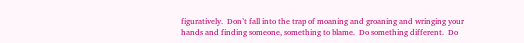figuratively.  Don’t fall into the trap of moaning and groaning and wringing your hands and finding someone, something to blame.  Do something different.  Do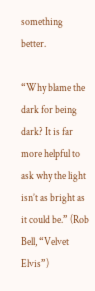something better.

“Why blame the dark for being dark? It is far more helpful to ask why the light isn’t as bright as it could be.” (Rob Bell, “Velvet Elvis”)